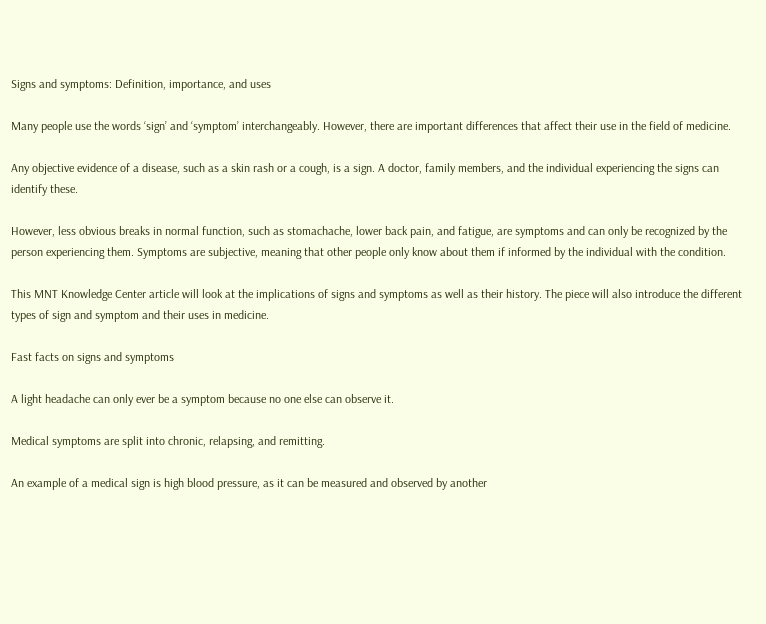Signs and symptoms: Definition, importance, and uses

Many people use the words ‘sign’ and ‘symptom’ interchangeably. However, there are important differences that affect their use in the field of medicine.

Any objective evidence of a disease, such as a skin rash or a cough, is a sign. A doctor, family members, and the individual experiencing the signs can identify these.

However, less obvious breaks in normal function, such as stomachache, lower back pain, and fatigue, are symptoms and can only be recognized by the person experiencing them. Symptoms are subjective, meaning that other people only know about them if informed by the individual with the condition.

This MNT Knowledge Center article will look at the implications of signs and symptoms as well as their history. The piece will also introduce the different types of sign and symptom and their uses in medicine.

Fast facts on signs and symptoms

A light headache can only ever be a symptom because no one else can observe it.

Medical symptoms are split into chronic, relapsing, and remitting.

An example of a medical sign is high blood pressure, as it can be measured and observed by another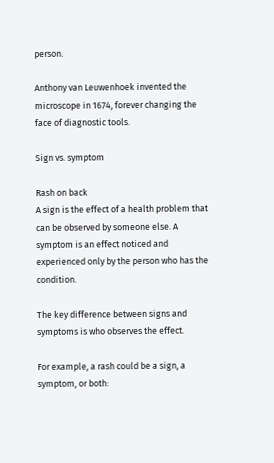person.

Anthony van Leuwenhoek invented the microscope in 1674, forever changing the face of diagnostic tools.

Sign vs. symptom

Rash on back
A sign is the effect of a health problem that can be observed by someone else. A symptom is an effect noticed and experienced only by the person who has the condition.

The key difference between signs and symptoms is who observes the effect.

For example, a rash could be a sign, a symptom, or both: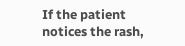If the patient notices the rash,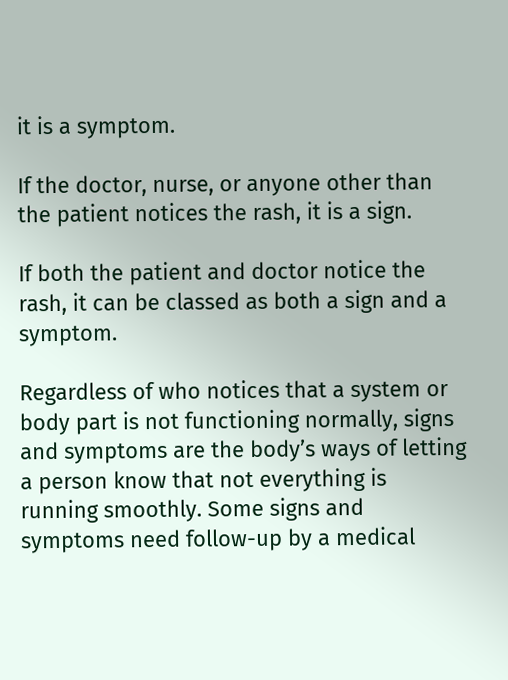it is a symptom.

If the doctor, nurse, or anyone other than the patient notices the rash, it is a sign.

If both the patient and doctor notice the rash, it can be classed as both a sign and a symptom.

Regardless of who notices that a system or body part is not functioning normally, signs and symptoms are the body’s ways of letting a person know that not everything is running smoothly. Some signs and symptoms need follow-up by a medical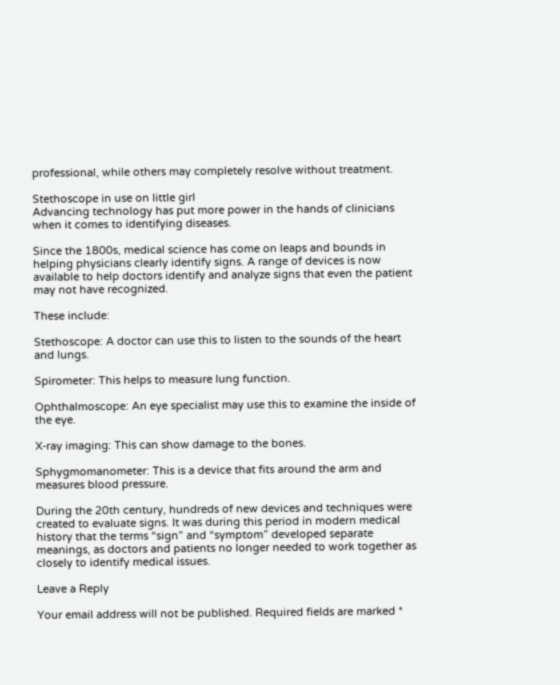professional, while others may completely resolve without treatment.

Stethoscope in use on little girl
Advancing technology has put more power in the hands of clinicians when it comes to identifying diseases.

Since the 1800s, medical science has come on leaps and bounds in helping physicians clearly identify signs. A range of devices is now available to help doctors identify and analyze signs that even the patient may not have recognized.

These include:

Stethoscope: A doctor can use this to listen to the sounds of the heart and lungs.

Spirometer: This helps to measure lung function.

Ophthalmoscope: An eye specialist may use this to examine the inside of the eye.

X-ray imaging: This can show damage to the bones.

Sphygmomanometer: This is a device that fits around the arm and measures blood pressure.

During the 20th century, hundreds of new devices and techniques were created to evaluate signs. It was during this period in modern medical history that the terms “sign” and “symptom” developed separate meanings, as doctors and patients no longer needed to work together as closely to identify medical issues.

Leave a Reply

Your email address will not be published. Required fields are marked *